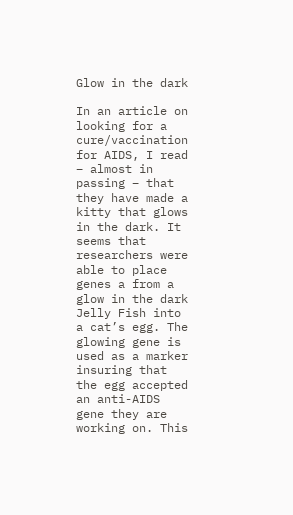Glow in the dark

In an article on looking for a cure/vaccination for AIDS, I read – almost in passing – that they have made a kitty that glows in the dark. It seems that researchers were able to place genes a from a glow in the dark Jelly Fish into a cat’s egg. The glowing gene is used as a marker insuring that the egg accepted an anti-AIDS gene they are working on. This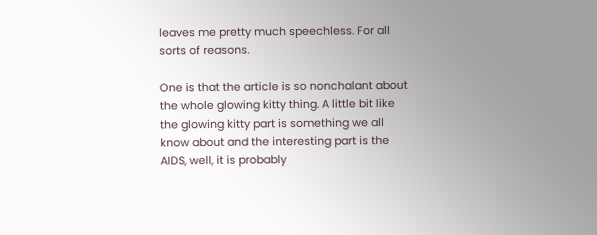leaves me pretty much speechless. For all sorts of reasons.

One is that the article is so nonchalant about the whole glowing kitty thing. A little bit like the glowing kitty part is something we all know about and the interesting part is the AIDS, well, it is probably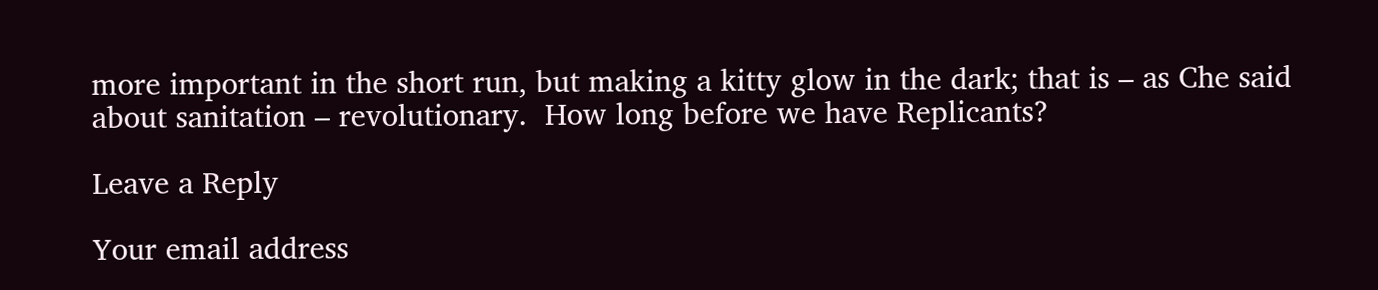more important in the short run, but making a kitty glow in the dark; that is – as Che said about sanitation – revolutionary.  How long before we have Replicants?

Leave a Reply

Your email address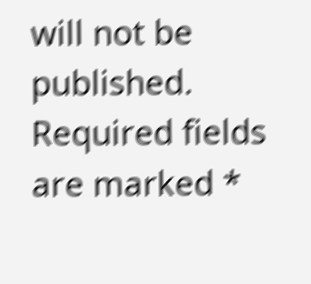will not be published. Required fields are marked *